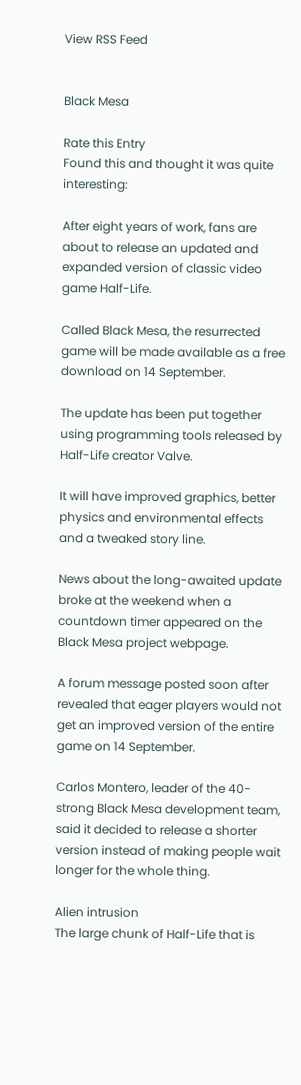View RSS Feed


Black Mesa

Rate this Entry
Found this and thought it was quite interesting:

After eight years of work, fans are about to release an updated and expanded version of classic video game Half-Life.

Called Black Mesa, the resurrected game will be made available as a free download on 14 September.

The update has been put together using programming tools released by Half-Life creator Valve.

It will have improved graphics, better physics and environmental effects and a tweaked story line.

News about the long-awaited update broke at the weekend when a countdown timer appeared on the Black Mesa project webpage.

A forum message posted soon after revealed that eager players would not get an improved version of the entire game on 14 September.

Carlos Montero, leader of the 40-strong Black Mesa development team, said it decided to release a shorter version instead of making people wait longer for the whole thing.

Alien intrusion
The large chunk of Half-Life that is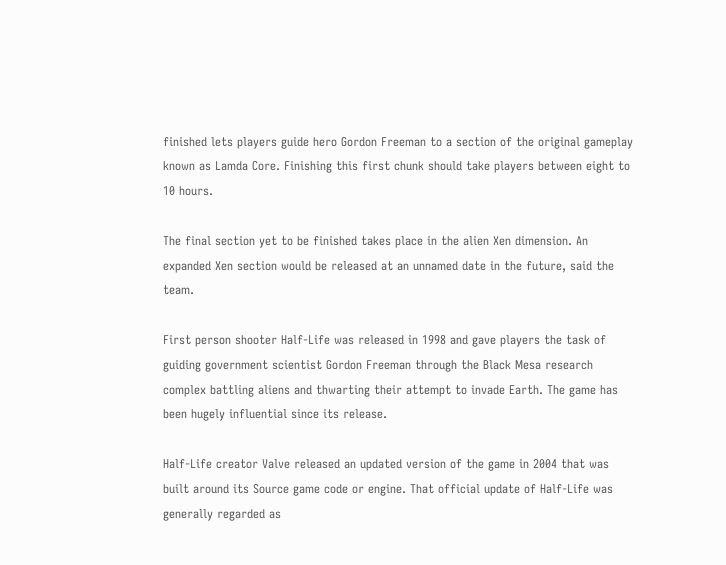finished lets players guide hero Gordon Freeman to a section of the original gameplay known as Lamda Core. Finishing this first chunk should take players between eight to 10 hours.

The final section yet to be finished takes place in the alien Xen dimension. An expanded Xen section would be released at an unnamed date in the future, said the team.

First person shooter Half-Life was released in 1998 and gave players the task of guiding government scientist Gordon Freeman through the Black Mesa research complex battling aliens and thwarting their attempt to invade Earth. The game has been hugely influential since its release.

Half-Life creator Valve released an updated version of the game in 2004 that was built around its Source game code or engine. That official update of Half-Life was generally regarded as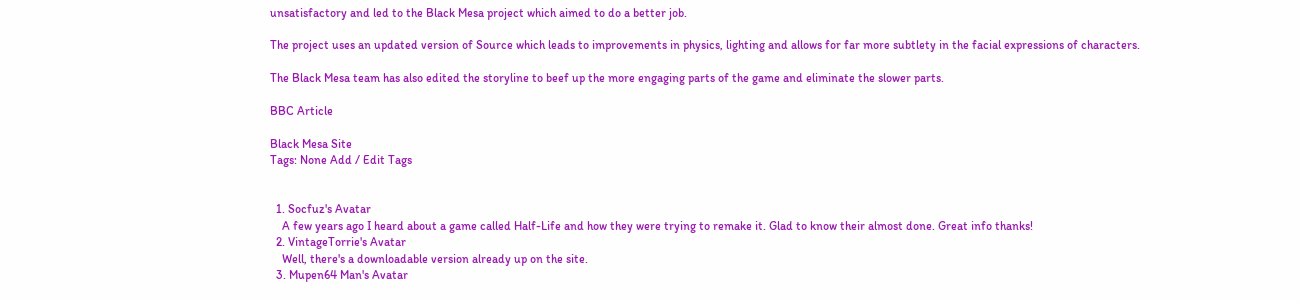unsatisfactory and led to the Black Mesa project which aimed to do a better job.

The project uses an updated version of Source which leads to improvements in physics, lighting and allows for far more subtlety in the facial expressions of characters.

The Black Mesa team has also edited the storyline to beef up the more engaging parts of the game and eliminate the slower parts.

BBC Article

Black Mesa Site
Tags: None Add / Edit Tags


  1. Socfuz's Avatar
    A few years ago I heard about a game called Half-Life and how they were trying to remake it. Glad to know their almost done. Great info thanks!
  2. VintageTorrie's Avatar
    Well, there's a downloadable version already up on the site.
  3. Mupen64 Man's Avatar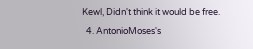Kewl, Didn't think it would be free.
  4. AntonioMoses's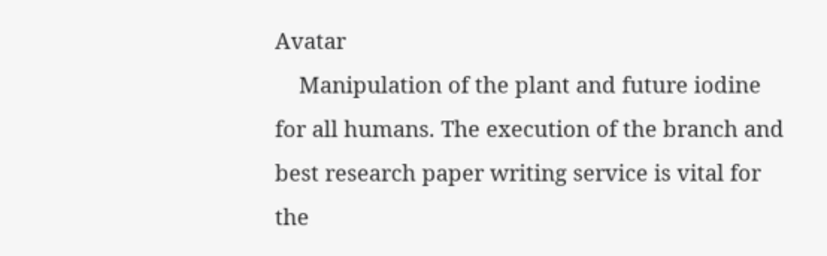Avatar
    Manipulation of the plant and future iodine for all humans. The execution of the branch and best research paper writing service is vital for the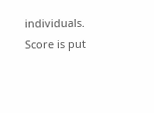individuals. Score is put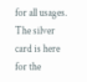for all usages. The silver card is here for the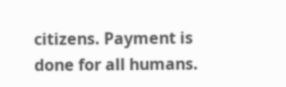citizens. Payment is done for all humans.